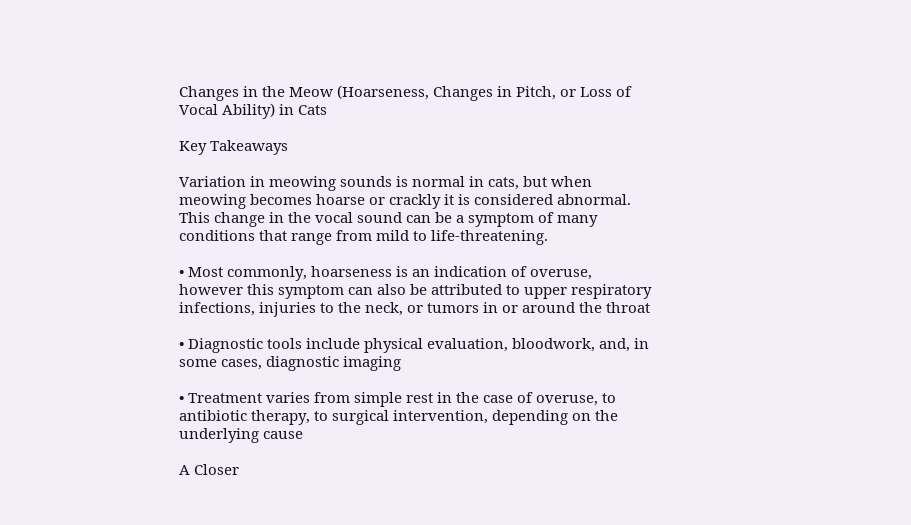Changes in the Meow (Hoarseness, Changes in Pitch, or Loss of Vocal Ability) in Cats

Key Takeaways

Variation in meowing sounds is normal in cats, but when meowing becomes hoarse or crackly it is considered abnormal. This change in the vocal sound can be a symptom of many conditions that range from mild to life-threatening.

• Most commonly, hoarseness is an indication of overuse, however this symptom can also be attributed to upper respiratory infections, injuries to the neck, or tumors in or around the throat

• Diagnostic tools include physical evaluation, bloodwork, and, in some cases, diagnostic imaging

• Treatment varies from simple rest in the case of overuse, to antibiotic therapy, to surgical intervention, depending on the underlying cause

A Closer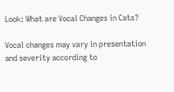Look: What are Vocal Changes in Cats?

Vocal changes may vary in presentation and severity according to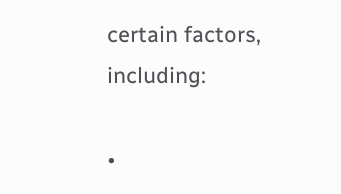certain factors, including:

•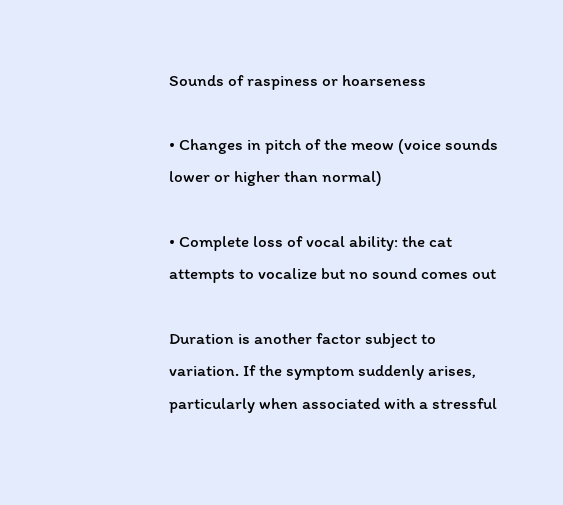Sounds of raspiness or hoarseness

• Changes in pitch of the meow (voice sounds lower or higher than normal)

• Complete loss of vocal ability: the cat attempts to vocalize but no sound comes out

Duration is another factor subject to variation. If the symptom suddenly arises, particularly when associated with a stressful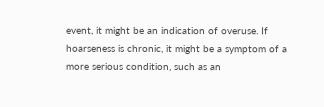event, it might be an indication of overuse. If hoarseness is chronic, it might be a symptom of a more serious condition, such as an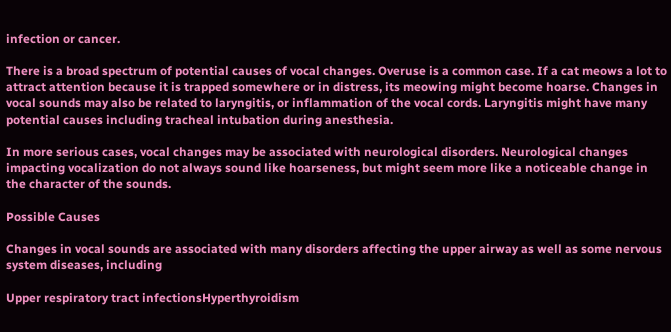infection or cancer.

There is a broad spectrum of potential causes of vocal changes. Overuse is a common case. If a cat meows a lot to attract attention because it is trapped somewhere or in distress, its meowing might become hoarse. Changes in vocal sounds may also be related to laryngitis, or inflammation of the vocal cords. Laryngitis might have many potential causes including tracheal intubation during anesthesia.

In more serious cases, vocal changes may be associated with neurological disorders. Neurological changes impacting vocalization do not always sound like hoarseness, but might seem more like a noticeable change in the character of the sounds.

Possible Causes

Changes in vocal sounds are associated with many disorders affecting the upper airway as well as some nervous system diseases, including

Upper respiratory tract infectionsHyperthyroidism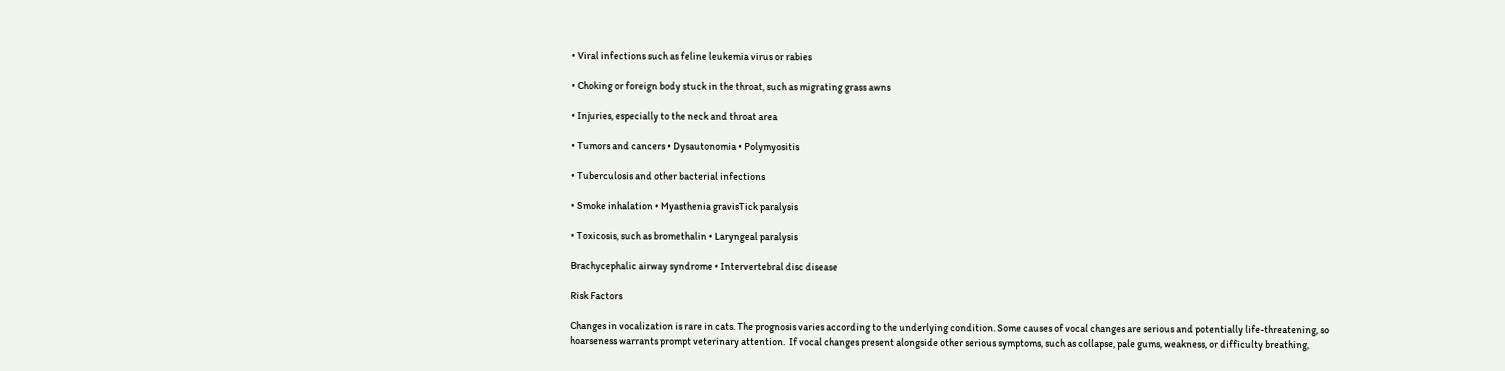• Viral infections such as feline leukemia virus or rabies

• Choking or foreign body stuck in the throat, such as migrating grass awns

• Injuries, especially to the neck and throat area

• Tumors and cancers • Dysautonomia • Polymyositis

• Tuberculosis and other bacterial infections

• Smoke inhalation • Myasthenia gravisTick paralysis

• Toxicosis, such as bromethalin • Laryngeal paralysis

Brachycephalic airway syndrome • Intervertebral disc disease

Risk Factors

Changes in vocalization is rare in cats. The prognosis varies according to the underlying condition. Some causes of vocal changes are serious and potentially life-threatening, so hoarseness warrants prompt veterinary attention.  If vocal changes present alongside other serious symptoms, such as collapse, pale gums, weakness, or difficulty breathing,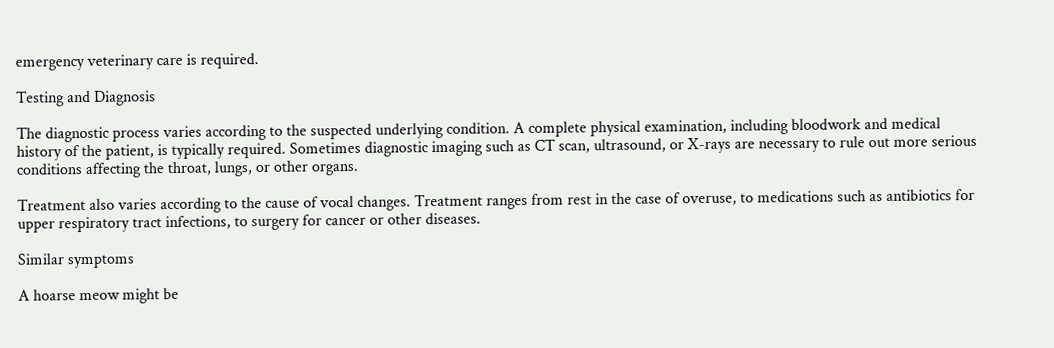emergency veterinary care is required.

Testing and Diagnosis

The diagnostic process varies according to the suspected underlying condition. A complete physical examination, including bloodwork and medical history of the patient, is typically required. Sometimes diagnostic imaging such as CT scan, ultrasound, or X-rays are necessary to rule out more serious conditions affecting the throat, lungs, or other organs.

Treatment also varies according to the cause of vocal changes. Treatment ranges from rest in the case of overuse, to medications such as antibiotics for upper respiratory tract infections, to surgery for cancer or other diseases.

Similar symptoms

A hoarse meow might be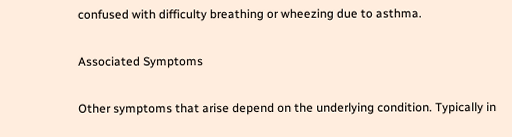confused with difficulty breathing or wheezing due to asthma.

Associated Symptoms

Other symptoms that arise depend on the underlying condition. Typically in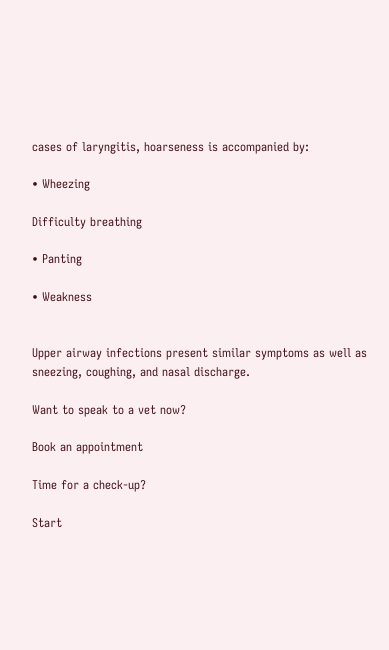cases of laryngitis, hoarseness is accompanied by:

• Wheezing

Difficulty breathing

• Panting

• Weakness


Upper airway infections present similar symptoms as well as sneezing, coughing, and nasal discharge.

Want to speak to a vet now?

Book an appointment

Time for a check-up?

Start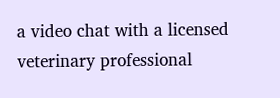a video chat with a licensed veterinary professional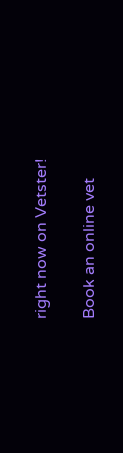right now on Vetster!

Book an online vet